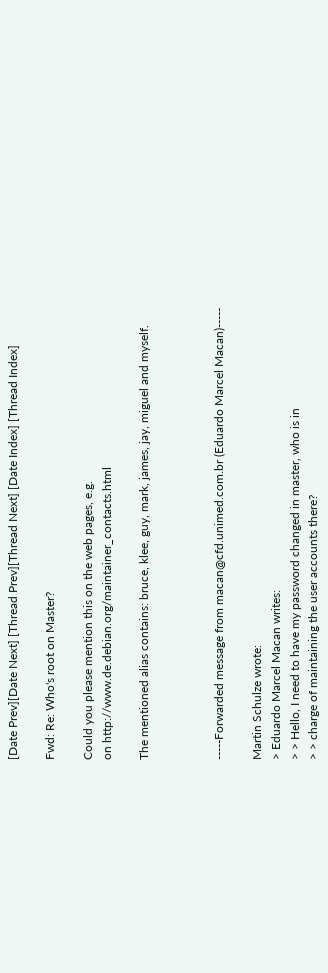[Date Prev][Date Next] [Thread Prev][Thread Next] [Date Index] [Thread Index]

Fwd: Re: Who's root on Master?

Could you please mention this on the web pages, e.g.
on http://www.de.debian.org/maintainer_contacts.html

The mentioned alias contains: bruce, klee, guy, mark, james, jay, miguel and myself.



-----Forwarded message from macan@cfd.unimed.com.br (Eduardo Marcel Macan)-----

Martin Schulze wrote:
> Eduardo Marcel Macan writes:
> > Hello, I need to have my password changed in master, who is in
> > charge of maintaining the user accounts there?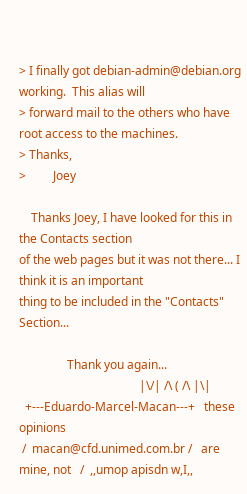> I finally got debian-admin@debian.org working.  This alias will
> forward mail to the others who have root access to the machines.
> Thanks,
>         Joey

    Thanks Joey, I have looked for this in the Contacts section
of the web pages but it was not there... I think it is an important
thing to be included in the "Contacts" Section...

                Thank you again...
                                        |\/| /\ ( /\ |\|
  +---Eduardo-Marcel-Macan---+   these opinions
 /  macan@cfd.unimed.com.br /   are mine, not   /  ,,umop apisdn w,I,,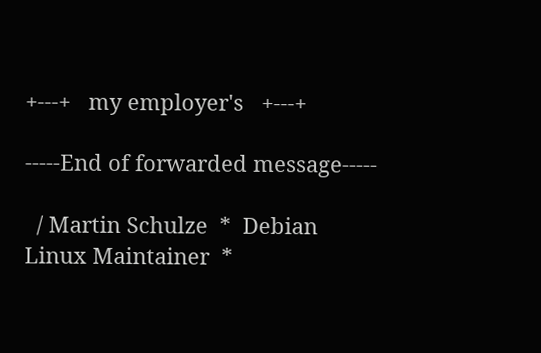+---+   my employer's   +---+

-----End of forwarded message-----

  / Martin Schulze  *  Debian Linux Maintainer  *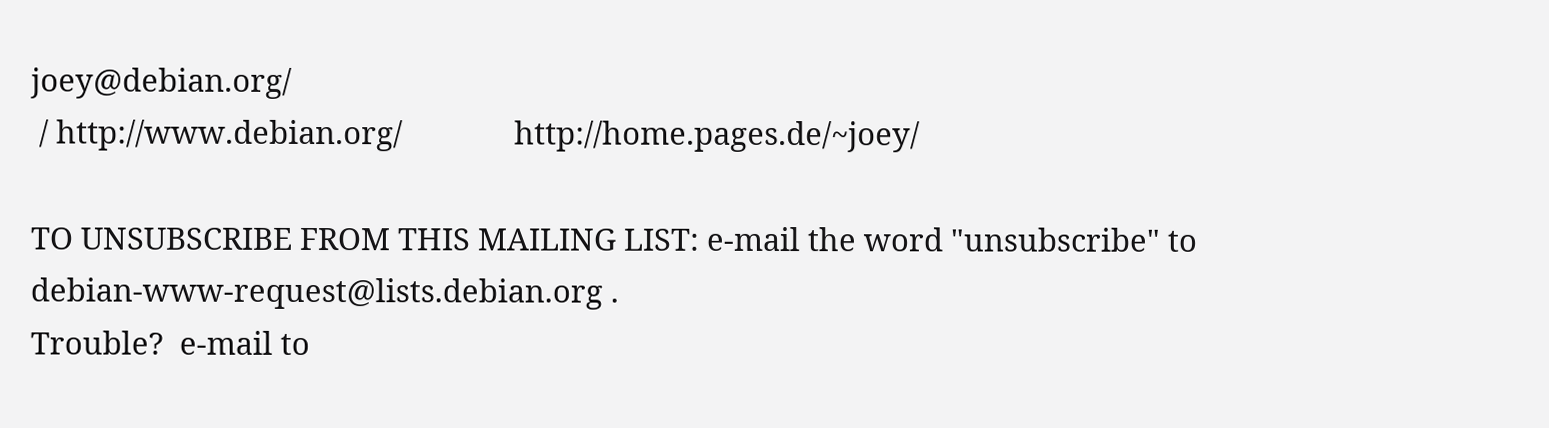joey@debian.org/
 / http://www.debian.org/              http://home.pages.de/~joey/

TO UNSUBSCRIBE FROM THIS MAILING LIST: e-mail the word "unsubscribe" to
debian-www-request@lists.debian.org .
Trouble?  e-mail to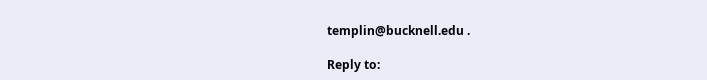templin@bucknell.edu .

Reply to: